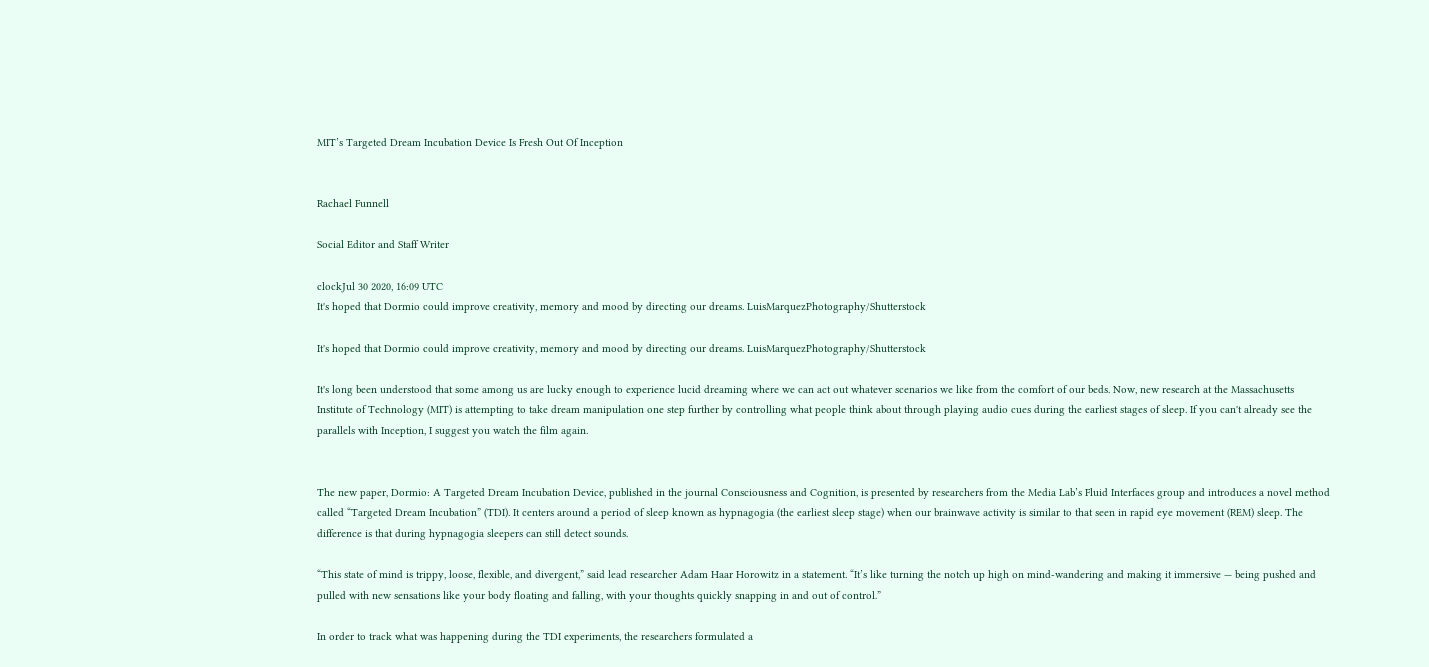MIT’s Targeted Dream Incubation Device Is Fresh Out Of Inception


Rachael Funnell

Social Editor and Staff Writer

clockJul 30 2020, 16:09 UTC
It's hoped that Dormio could improve creativity, memory and mood by directing our dreams. LuisMarquezPhotography/Shutterstock

It's hoped that Dormio could improve creativity, memory and mood by directing our dreams. LuisMarquezPhotography/Shutterstock

It's long been understood that some among us are lucky enough to experience lucid dreaming where we can act out whatever scenarios we like from the comfort of our beds. Now, new research at the Massachusetts Institute of Technology (MIT) is attempting to take dream manipulation one step further by controlling what people think about through playing audio cues during the earliest stages of sleep. If you can't already see the parallels with Inception, I suggest you watch the film again.


The new paper, Dormio: A Targeted Dream Incubation Device, published in the journal Consciousness and Cognition, is presented by researchers from the Media Lab’s Fluid Interfaces group and introduces a novel method called “Targeted Dream Incubation” (TDI). It centers around a period of sleep known as hypnagogia (the earliest sleep stage) when our brainwave activity is similar to that seen in rapid eye movement (REM) sleep. The difference is that during hypnagogia sleepers can still detect sounds.

“This state of mind is trippy, loose, flexible, and divergent,” said lead researcher Adam Haar Horowitz in a statement. “It’s like turning the notch up high on mind-wandering and making it immersive — being pushed and pulled with new sensations like your body floating and falling, with your thoughts quickly snapping in and out of control.”

In order to track what was happening during the TDI experiments, the researchers formulated a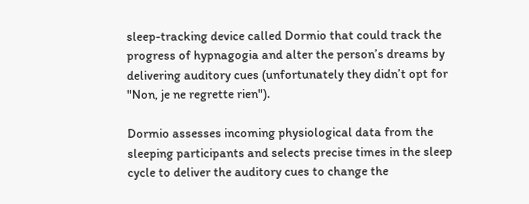sleep-tracking device called Dormio that could track the progress of hypnagogia and alter the person’s dreams by delivering auditory cues (unfortunately they didn’t opt for "Non, je ne regrette rien").

Dormio assesses incoming physiological data from the sleeping participants and selects precise times in the sleep cycle to deliver the auditory cues to change the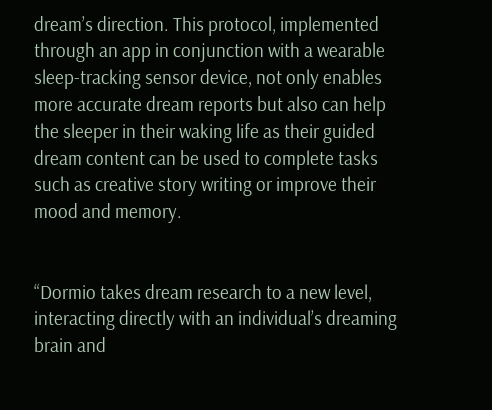dream’s direction. This protocol, implemented through an app in conjunction with a wearable sleep-tracking sensor device, not only enables more accurate dream reports but also can help the sleeper in their waking life as their guided dream content can be used to complete tasks such as creative story writing or improve their mood and memory.


“Dormio takes dream research to a new level, interacting directly with an individual’s dreaming brain and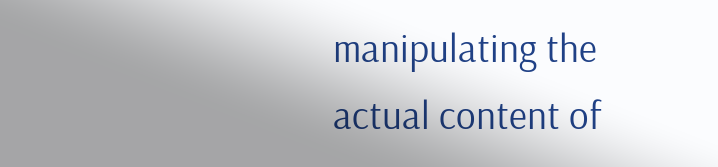manipulating the actual content of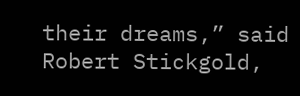their dreams,” said Robert Stickgold,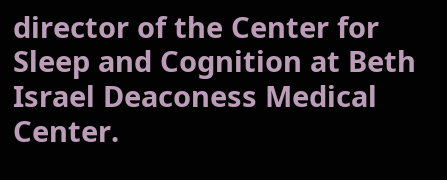director of the Center for Sleep and Cognition at Beth Israel Deaconess Medical Center.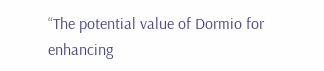“The potential value of Dormio for enhancing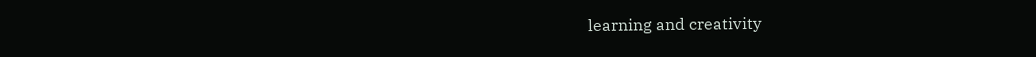learning and creativity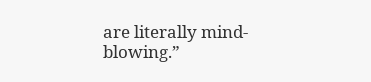are literally mind-blowing.”